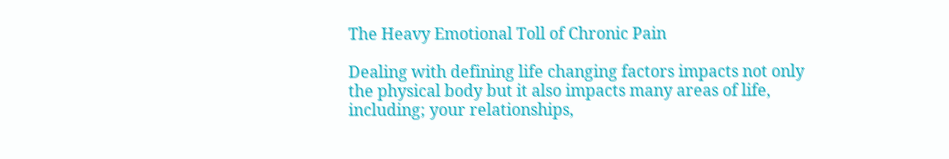The Heavy Emotional Toll of Chronic Pain

Dealing with defining life changing factors impacts not only the physical body but it also impacts many areas of life, including; your relationships,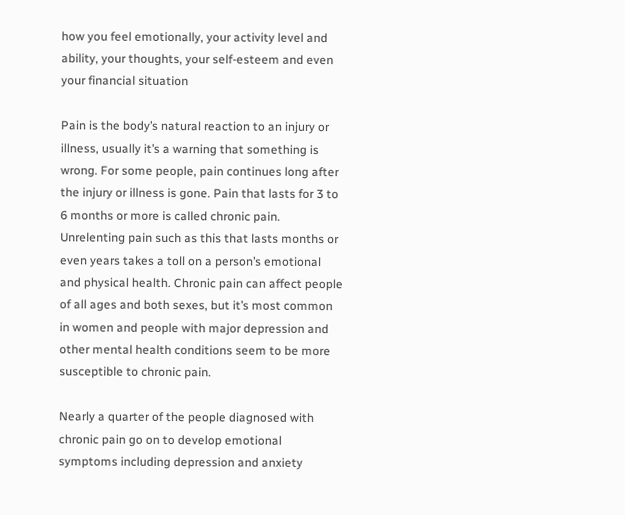how you feel emotionally, your activity level and ability, your thoughts, your self-esteem and even your financial situation

Pain is the body’s natural reaction to an injury or illness, usually it’s a warning that something is wrong. For some people, pain continues long after the injury or illness is gone. Pain that lasts for 3 to 6 months or more is called chronic pain. Unrelenting pain such as this that lasts months or even years takes a toll on a person’s emotional and physical health. Chronic pain can affect people of all ages and both sexes, but it’s most common in women and people with major depression and other mental health conditions seem to be more susceptible to chronic pain.

Nearly a quarter of the people diagnosed with chronic pain go on to develop emotional symptoms including depression and anxiety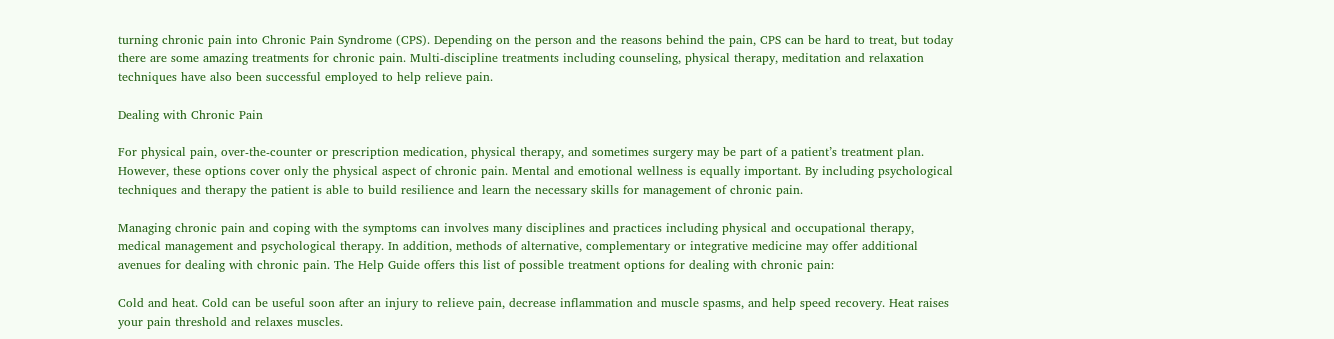turning chronic pain into Chronic Pain Syndrome (CPS). Depending on the person and the reasons behind the pain, CPS can be hard to treat, but today there are some amazing treatments for chronic pain. Multi-discipline treatments including counseling, physical therapy, meditation and relaxation techniques have also been successful employed to help relieve pain.

Dealing with Chronic Pain

For physical pain, over-the-counter or prescription medication, physical therapy, and sometimes surgery may be part of a patient’s treatment plan. However, these options cover only the physical aspect of chronic pain. Mental and emotional wellness is equally important. By including psychological techniques and therapy the patient is able to build resilience and learn the necessary skills for management of chronic pain.

Managing chronic pain and coping with the symptoms can involves many disciplines and practices including physical and occupational therapy, medical management and psychological therapy. In addition, methods of alternative, complementary or integrative medicine may offer additional avenues for dealing with chronic pain. The Help Guide offers this list of possible treatment options for dealing with chronic pain:

Cold and heat. Cold can be useful soon after an injury to relieve pain, decrease inflammation and muscle spasms, and help speed recovery. Heat raises your pain threshold and relaxes muscles.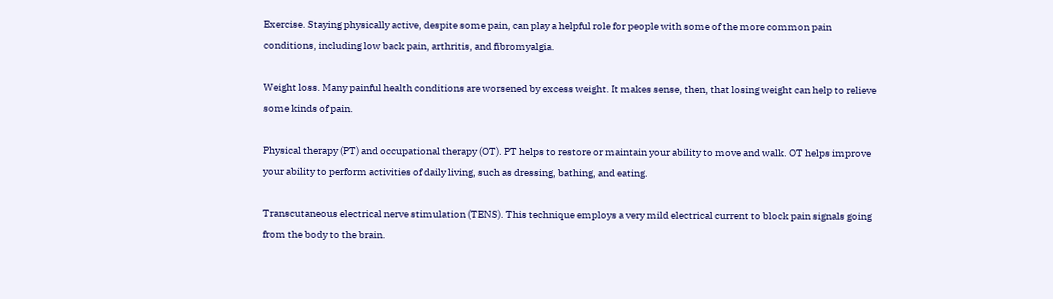Exercise. Staying physically active, despite some pain, can play a helpful role for people with some of the more common pain conditions, including low back pain, arthritis, and fibromyalgia.

Weight loss. Many painful health conditions are worsened by excess weight. It makes sense, then, that losing weight can help to relieve some kinds of pain.

Physical therapy (PT) and occupational therapy (OT). PT helps to restore or maintain your ability to move and walk. OT helps improve your ability to perform activities of daily living, such as dressing, bathing, and eating.

Transcutaneous electrical nerve stimulation (TENS). This technique employs a very mild electrical current to block pain signals going from the body to the brain.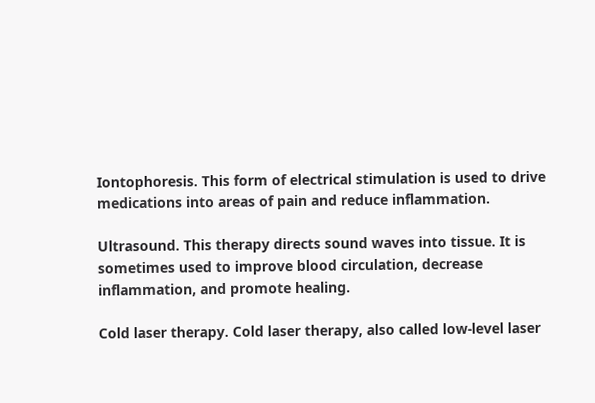Iontophoresis. This form of electrical stimulation is used to drive medications into areas of pain and reduce inflammation.

Ultrasound. This therapy directs sound waves into tissue. It is sometimes used to improve blood circulation, decrease inflammation, and promote healing.

Cold laser therapy. Cold laser therapy, also called low-level laser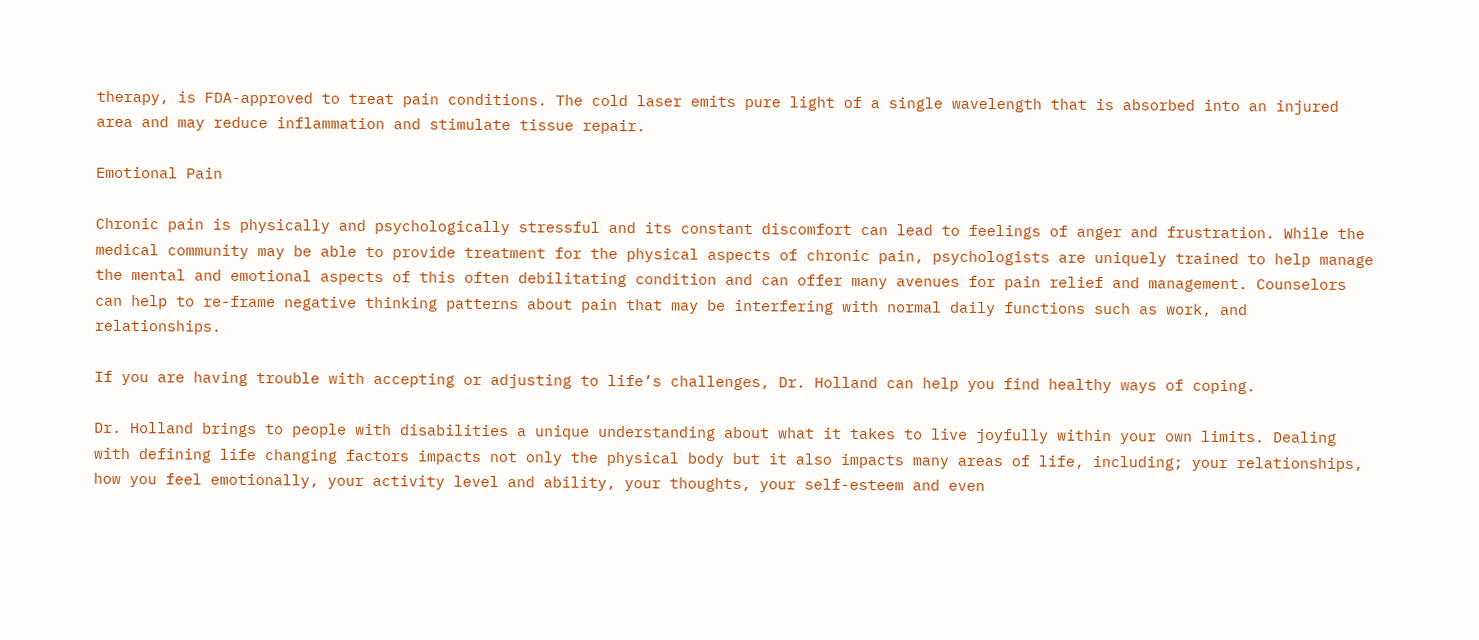therapy, is FDA-approved to treat pain conditions. The cold laser emits pure light of a single wavelength that is absorbed into an injured area and may reduce inflammation and stimulate tissue repair.

Emotional Pain

Chronic pain is physically and psychologically stressful and its constant discomfort can lead to feelings of anger and frustration. While the medical community may be able to provide treatment for the physical aspects of chronic pain, psychologists are uniquely trained to help manage the mental and emotional aspects of this often debilitating condition and can offer many avenues for pain relief and management. Counselors can help to re-frame negative thinking patterns about pain that may be interfering with normal daily functions such as work, and relationships.

If you are having trouble with accepting or adjusting to life’s challenges, Dr. Holland can help you find healthy ways of coping.

Dr. Holland brings to people with disabilities a unique understanding about what it takes to live joyfully within your own limits. Dealing with defining life changing factors impacts not only the physical body but it also impacts many areas of life, including; your relationships, how you feel emotionally, your activity level and ability, your thoughts, your self-esteem and even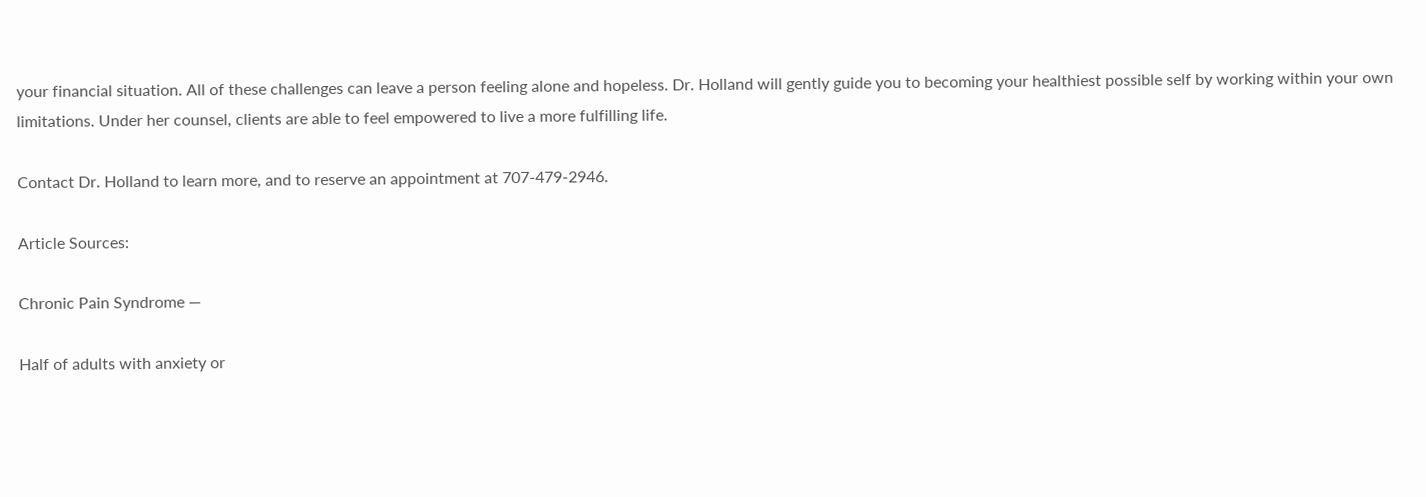your financial situation. All of these challenges can leave a person feeling alone and hopeless. Dr. Holland will gently guide you to becoming your healthiest possible self by working within your own limitations. Under her counsel, clients are able to feel empowered to live a more fulfilling life.

Contact Dr. Holland to learn more, and to reserve an appointment at 707-479-2946.

Article Sources:

Chronic Pain Syndrome —

Half of adults with anxiety or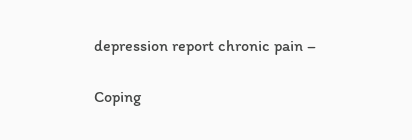depression report chronic pain –

Coping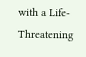with a Life-Threatening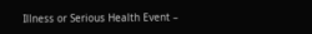Illness or Serious Health Event –